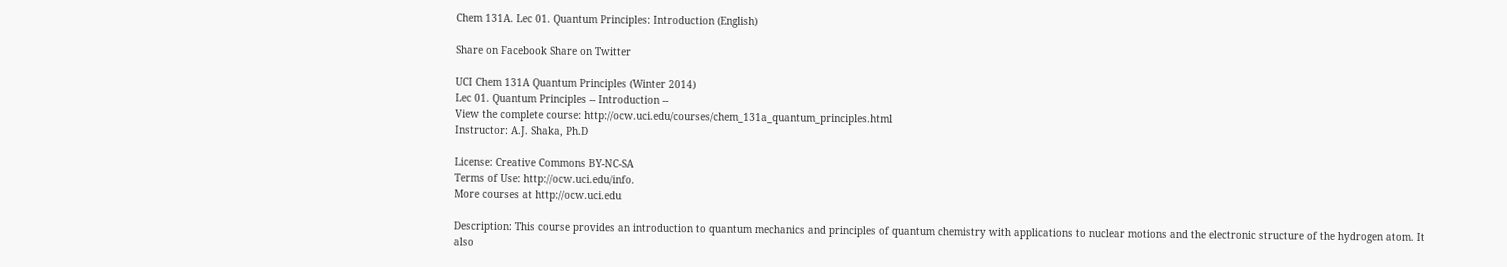Chem 131A. Lec 01. Quantum Principles: Introduction (English)

Share on Facebook Share on Twitter

UCI Chem 131A Quantum Principles (Winter 2014)
Lec 01. Quantum Principles -- Introduction --
View the complete course: http://ocw.uci.edu/courses/chem_131a_quantum_principles.html
Instructor: A.J. Shaka, Ph.D

License: Creative Commons BY-NC-SA
Terms of Use: http://ocw.uci.edu/info.
More courses at http://ocw.uci.edu

Description: This course provides an introduction to quantum mechanics and principles of quantum chemistry with applications to nuclear motions and the electronic structure of the hydrogen atom. It also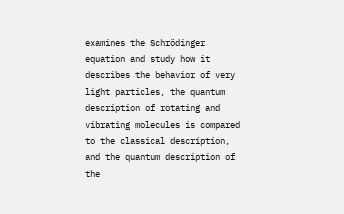examines the Schrödinger equation and study how it describes the behavior of very light particles, the quantum description of rotating and vibrating molecules is compared to the classical description, and the quantum description of the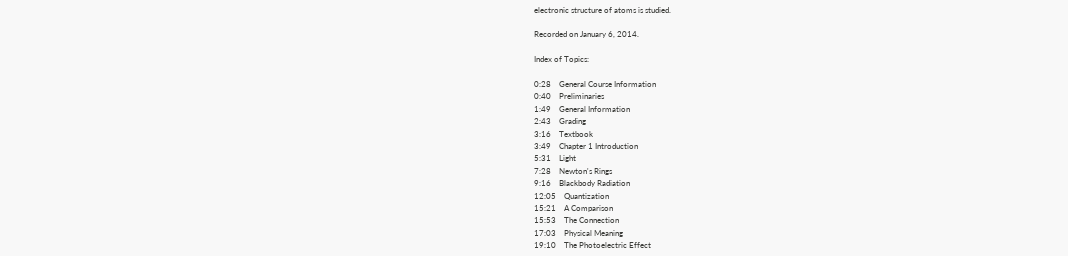electronic structure of atoms is studied.

Recorded on January 6, 2014.

Index of Topics:

0:28    General Course Information
0:40    Preliminaries
1:49    General Information
2:43    Grading
3:16    Textbook
3:49    Chapter 1 Introduction
5:31    Light
7:28    Newton's Rings
9:16    Blackbody Radiation
12:05    Quantization
15:21    A Comparison
15:53    The Connection
17:03    Physical Meaning
19:10    The Photoelectric Effect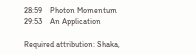28:59    Photon Momentum
29:53    An Application

Required attribution: Shaka,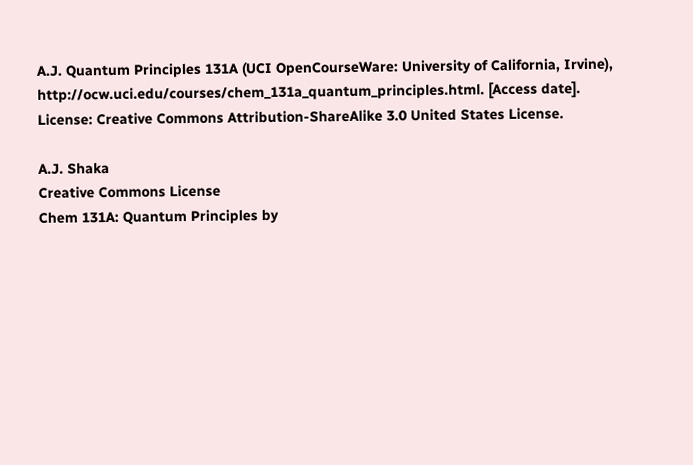A.J. Quantum Principles 131A (UCI OpenCourseWare: University of California, Irvine),  http://ocw.uci.edu/courses/chem_131a_quantum_principles.html. [Access date]. License: Creative Commons Attribution-ShareAlike 3.0 United States License.

A.J. Shaka
Creative Commons License
Chem 131A: Quantum Principles by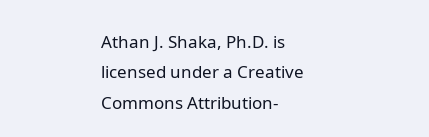Athan J. Shaka, Ph.D. is licensed under a Creative Commons Attribution-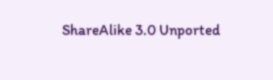ShareAlike 3.0 Unported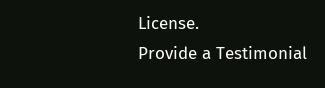License.
Provide a Testimonial